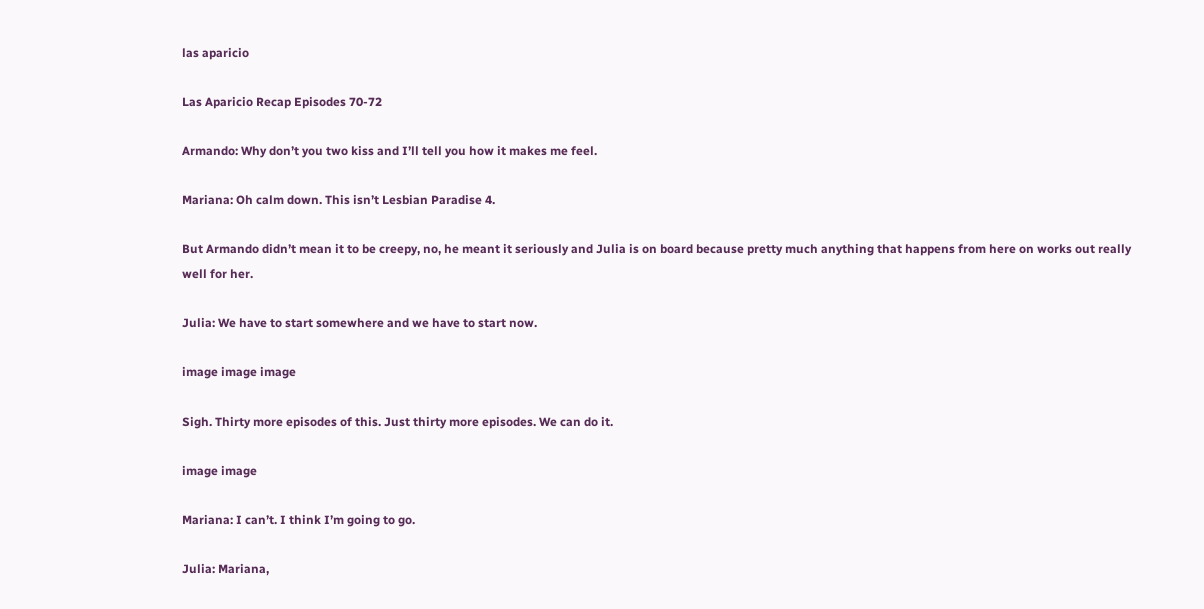las aparicio

Las Aparicio Recap Episodes 70-72

Armando: Why don’t you two kiss and I’ll tell you how it makes me feel.

Mariana: Oh calm down. This isn’t Lesbian Paradise 4.

But Armando didn’t mean it to be creepy, no, he meant it seriously and Julia is on board because pretty much anything that happens from here on works out really well for her.

Julia: We have to start somewhere and we have to start now.

image image image

Sigh. Thirty more episodes of this. Just thirty more episodes. We can do it.

image image

Mariana: I can’t. I think I’m going to go.

Julia: Mariana,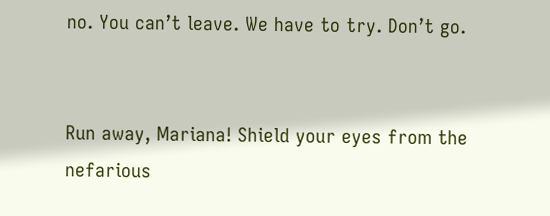no. You can’t leave. We have to try. Don’t go.


Run away, Mariana! Shield your eyes from the nefarious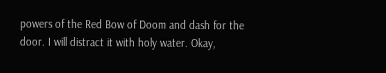powers of the Red Bow of Doom and dash for the door. I will distract it with holy water. Okay,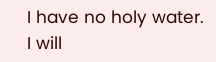I have no holy water. I will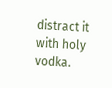distract it with holy vodka.